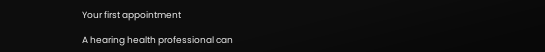Your first appointment

A hearing health professional can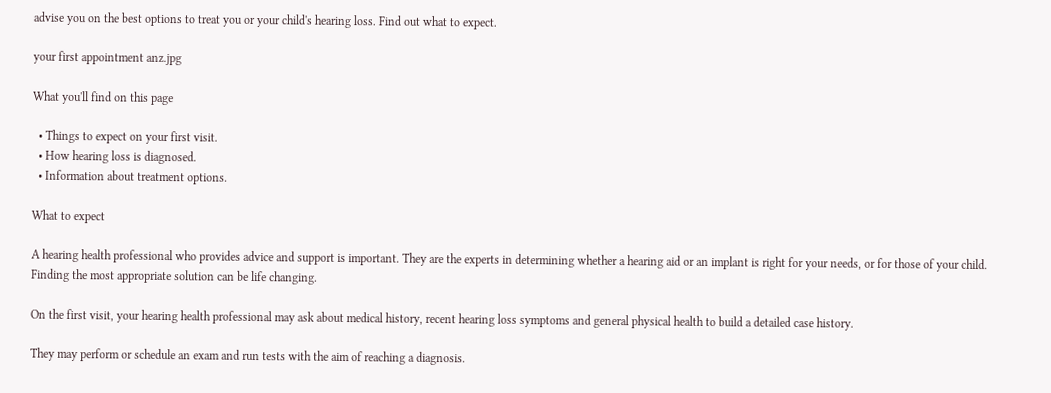advise you on the best options to treat you or your child's hearing loss. Find out what to expect.

your first appointment anz.jpg

What you'll find on this page

  • Things to expect on your first visit.
  • How hearing loss is diagnosed.
  • Information about treatment options.

What to expect

A hearing health professional who provides advice and support is important. They are the experts in determining whether a hearing aid or an implant is right for your needs, or for those of your child. Finding the most appropriate solution can be life changing.

On the first visit, your hearing health professional may ask about medical history, recent hearing loss symptoms and general physical health to build a detailed case history.

They may perform or schedule an exam and run tests with the aim of reaching a diagnosis.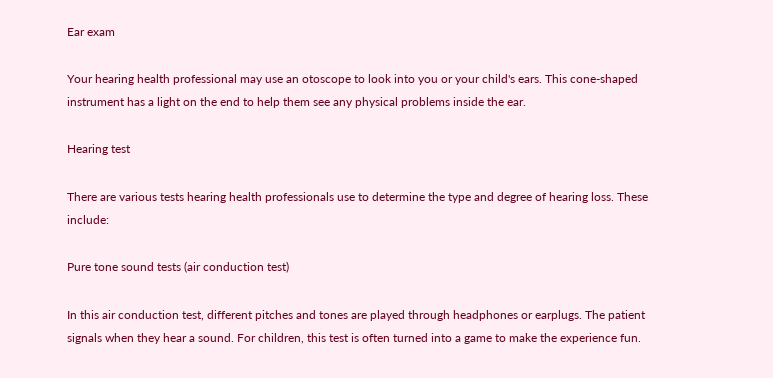Ear exam

Your hearing health professional may use an otoscope to look into you or your child's ears. This cone-shaped instrument has a light on the end to help them see any physical problems inside the ear.

Hearing test

There are various tests hearing health professionals use to determine the type and degree of hearing loss. These include:

Pure tone sound tests (air conduction test)

In this air conduction test, different pitches and tones are played through headphones or earplugs. The patient signals when they hear a sound. For children, this test is often turned into a game to make the experience fun.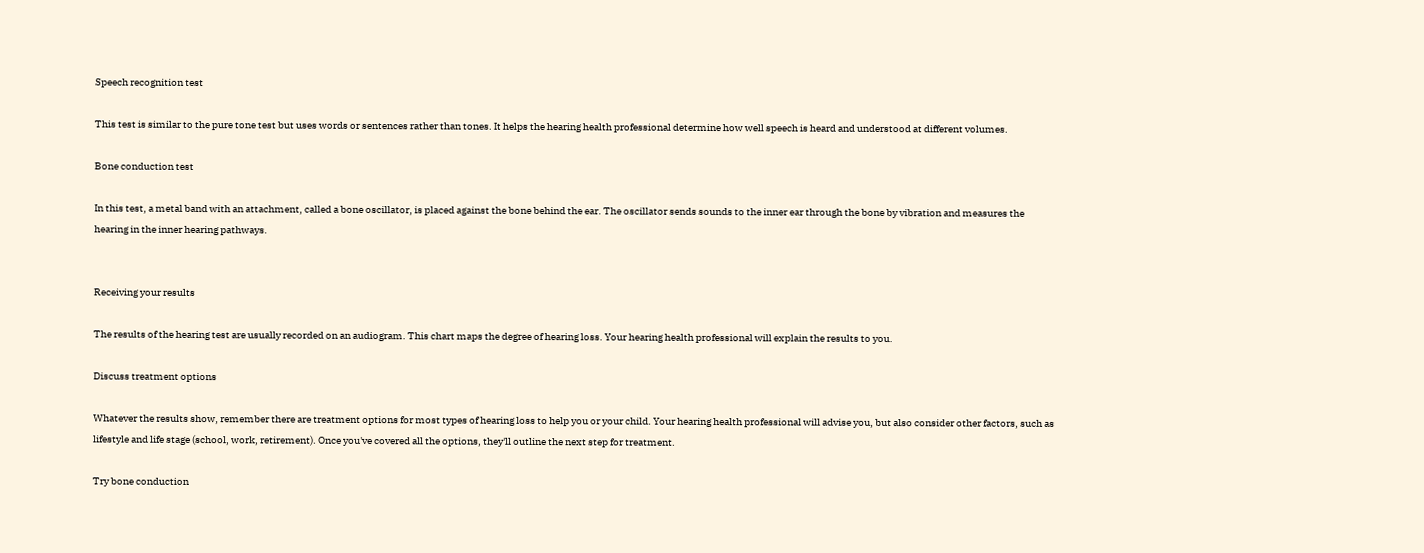Speech recognition test

This test is similar to the pure tone test but uses words or sentences rather than tones. It helps the hearing health professional determine how well speech is heard and understood at different volumes.

Bone conduction test

In this test, a metal band with an attachment, called a bone oscillator, is placed against the bone behind the ear. The oscillator sends sounds to the inner ear through the bone by vibration and measures the hearing in the inner hearing pathways.


Receiving your results

The results of the hearing test are usually recorded on an audiogram. This chart maps the degree of hearing loss. Your hearing health professional will explain the results to you.

Discuss treatment options

Whatever the results show, remember there are treatment options for most types of hearing loss to help you or your child. Your hearing health professional will advise you, but also consider other factors, such as lifestyle and life stage (school, work, retirement). Once you've covered all the options, they'll outline the next step for treatment.

Try bone conduction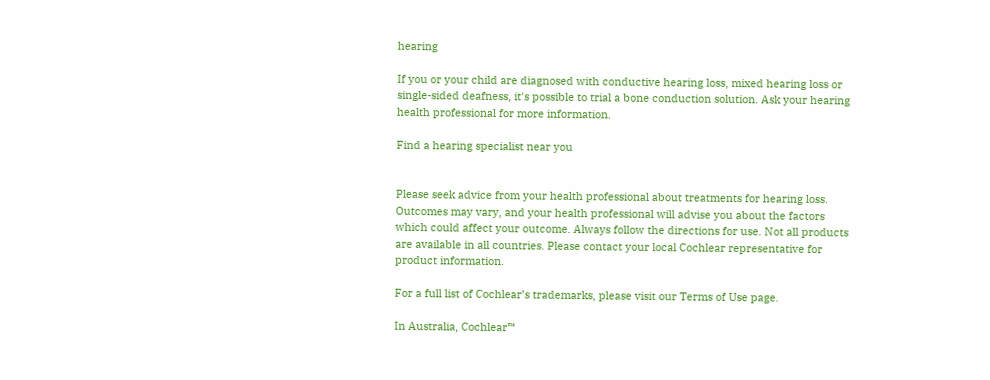hearing

If you or your child are diagnosed with conductive hearing loss, mixed hearing loss or single-sided deafness, it's possible to trial a bone conduction solution. Ask your hearing health professional for more information.

Find a hearing specialist near you


Please seek advice from your health professional about treatments for hearing loss. Outcomes may vary, and your health professional will advise you about the factors which could affect your outcome. Always follow the directions for use. Not all products are available in all countries. Please contact your local Cochlear representative for product information.

For a full list of Cochlear’s trademarks, please visit our Terms of Use page.

In Australia, Cochlear™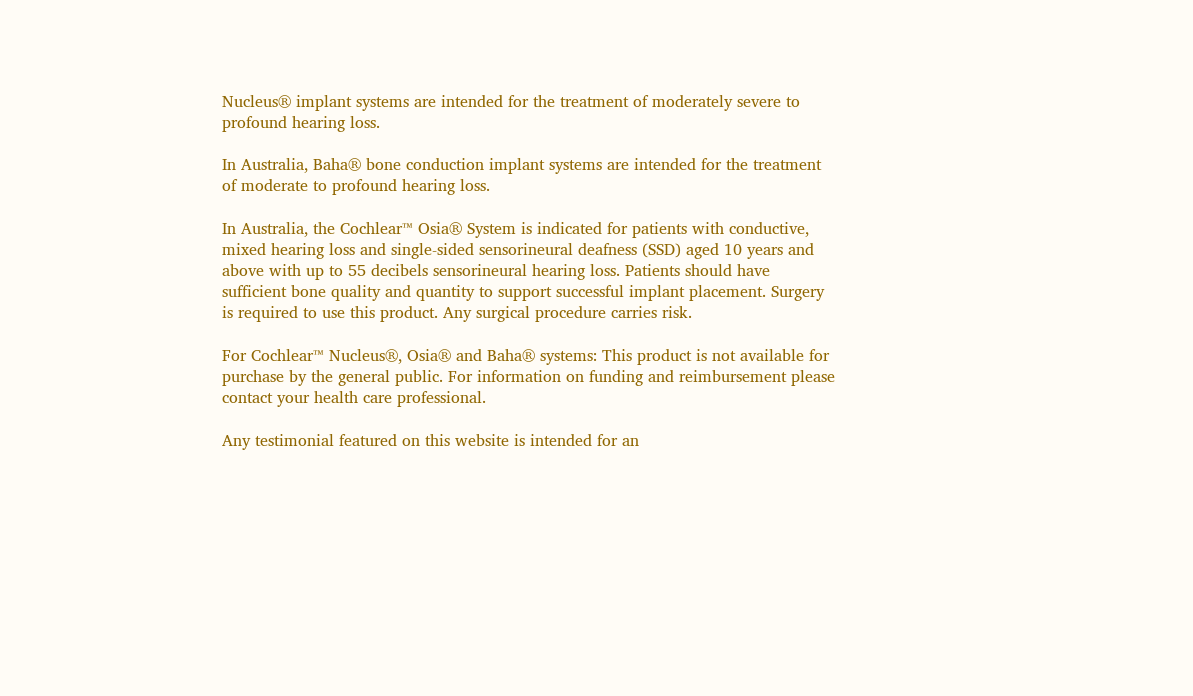Nucleus® implant systems are intended for the treatment of moderately severe to profound hearing loss.

In Australia, Baha® bone conduction implant systems are intended for the treatment of moderate to profound hearing loss.

In Australia, the Cochlear™ Osia® System is indicated for patients with conductive, mixed hearing loss and single-sided sensorineural deafness (SSD) aged 10 years and above with up to 55 decibels sensorineural hearing loss. Patients should have sufficient bone quality and quantity to support successful implant placement. Surgery is required to use this product. Any surgical procedure carries risk.

For Cochlear™ Nucleus®, Osia® and Baha® systems: This product is not available for purchase by the general public. For information on funding and reimbursement please contact your health care professional.

Any testimonial featured on this website is intended for an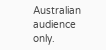Australian audience only.